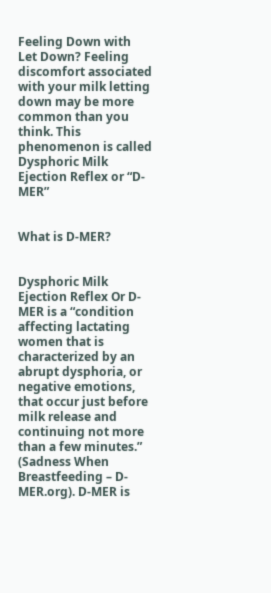Feeling Down with Let Down? Feeling discomfort associated with your milk letting down may be more common than you think. This phenomenon is called Dysphoric Milk Ejection Reflex or “D-MER”


What is D-MER?


Dysphoric Milk Ejection Reflex Or D-MER is a “condition affecting lactating women that is characterized by an abrupt dysphoria, or negative emotions, that occur just before milk release and continuing not more than a few minutes.” (Sadness When Breastfeeding – D-MER.org). D-MER is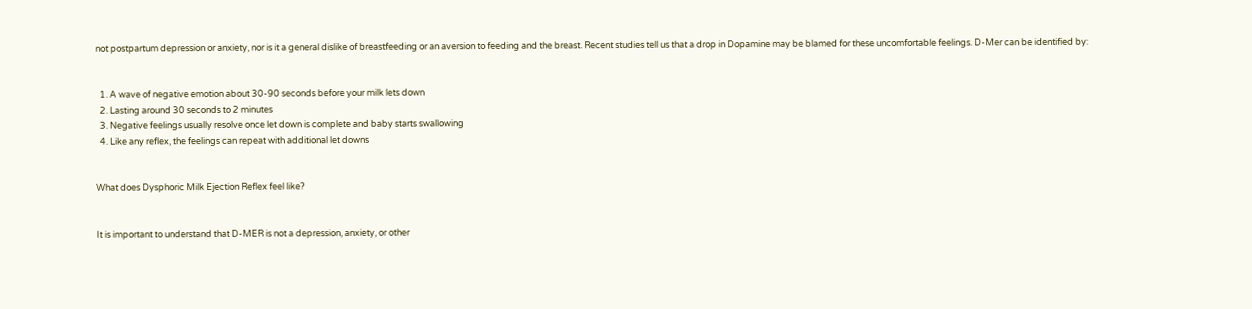not postpartum depression or anxiety, nor is it a general dislike of breastfeeding or an aversion to feeding and the breast. Recent studies tell us that a drop in Dopamine may be blamed for these uncomfortable feelings. D-Mer can be identified by:


  1. A wave of negative emotion about 30-90 seconds before your milk lets down
  2. Lasting around 30 seconds to 2 minutes
  3. Negative feelings usually resolve once let down is complete and baby starts swallowing
  4. Like any reflex, the feelings can repeat with additional let downs


What does Dysphoric Milk Ejection Reflex feel like?


It is important to understand that D-MER is not a depression, anxiety, or other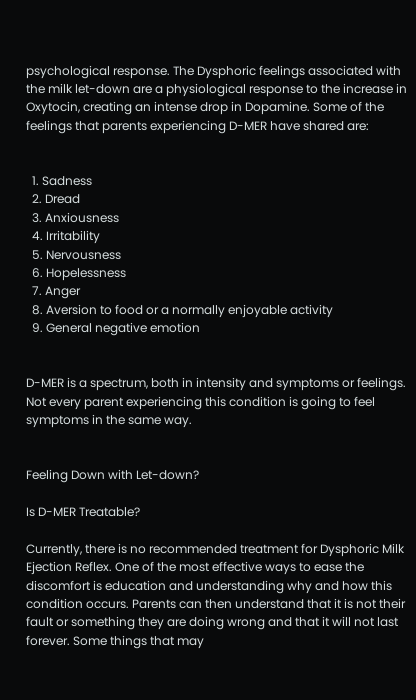psychological response. The Dysphoric feelings associated with the milk let-down are a physiological response to the increase in Oxytocin, creating an intense drop in Dopamine. Some of the feelings that parents experiencing D-MER have shared are:


  1. Sadness
  2. Dread
  3. Anxiousness
  4. Irritability
  5. Nervousness
  6. Hopelessness
  7. Anger
  8. Aversion to food or a normally enjoyable activity
  9. General negative emotion


D-MER is a spectrum, both in intensity and symptoms or feelings. Not every parent experiencing this condition is going to feel symptoms in the same way.


Feeling Down with Let-down?

Is D-MER Treatable?

Currently, there is no recommended treatment for Dysphoric Milk Ejection Reflex. One of the most effective ways to ease the discomfort is education and understanding why and how this condition occurs. Parents can then understand that it is not their fault or something they are doing wrong and that it will not last forever. Some things that may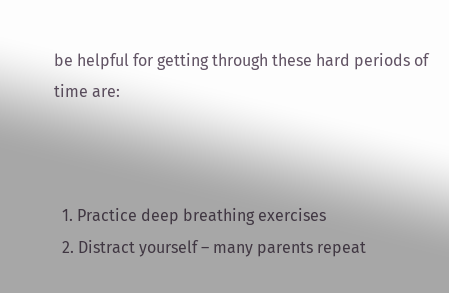be helpful for getting through these hard periods of time are:



  1. Practice deep breathing exercises
  2. Distract yourself – many parents repeat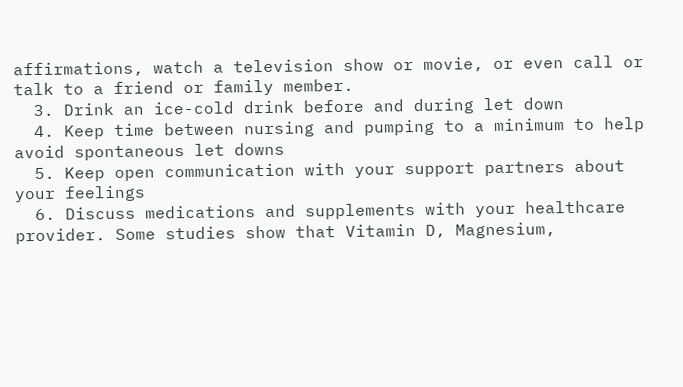affirmations, watch a television show or movie, or even call or talk to a friend or family member.
  3. Drink an ice-cold drink before and during let down
  4. Keep time between nursing and pumping to a minimum to help avoid spontaneous let downs
  5. Keep open communication with your support partners about your feelings
  6. Discuss medications and supplements with your healthcare provider. Some studies show that Vitamin D, Magnesium,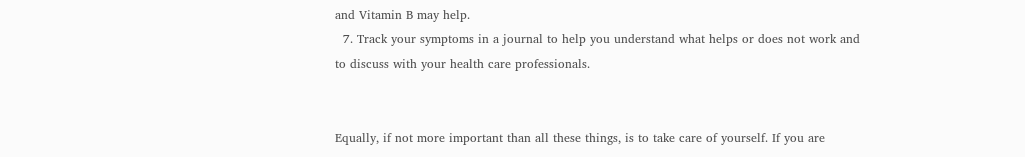and Vitamin B may help.
  7. Track your symptoms in a journal to help you understand what helps or does not work and to discuss with your health care professionals.


Equally, if not more important than all these things, is to take care of yourself. If you are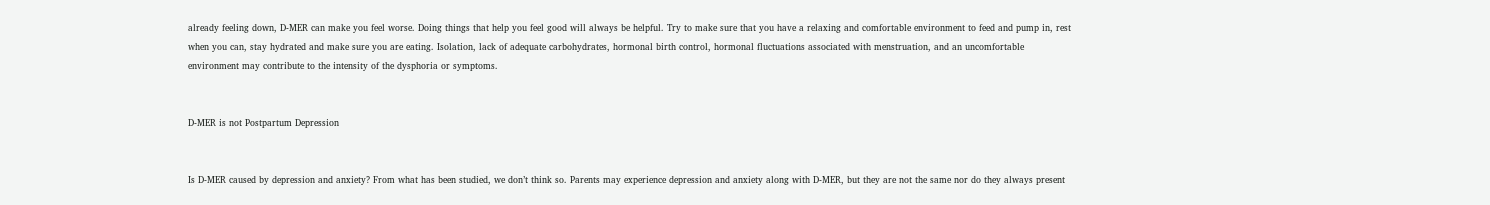already feeling down, D-MER can make you feel worse. Doing things that help you feel good will always be helpful. Try to make sure that you have a relaxing and comfortable environment to feed and pump in, rest when you can, stay hydrated and make sure you are eating. Isolation, lack of adequate carbohydrates, hormonal birth control, hormonal fluctuations associated with menstruation, and an uncomfortable environment may contribute to the intensity of the dysphoria or symptoms.


D-MER is not Postpartum Depression


Is D-MER caused by depression and anxiety? From what has been studied, we don’t think so. Parents may experience depression and anxiety along with D-MER, but they are not the same nor do they always present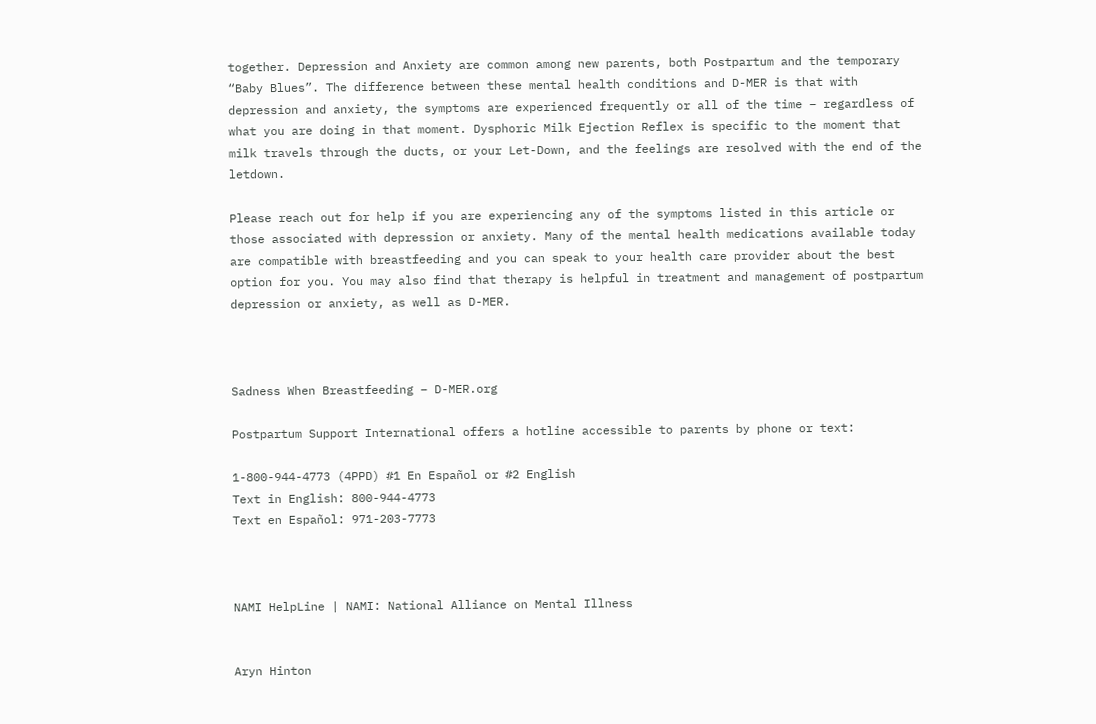together. Depression and Anxiety are common among new parents, both Postpartum and the temporary “Baby Blues”. The difference between these mental health conditions and D-MER is that with depression and anxiety, the symptoms are experienced frequently or all of the time – regardless of what you are doing in that moment. Dysphoric Milk Ejection Reflex is specific to the moment that milk travels through the ducts, or your Let-Down, and the feelings are resolved with the end of the letdown.

Please reach out for help if you are experiencing any of the symptoms listed in this article or those associated with depression or anxiety. Many of the mental health medications available today are compatible with breastfeeding and you can speak to your health care provider about the best option for you. You may also find that therapy is helpful in treatment and management of postpartum depression or anxiety, as well as D-MER.



Sadness When Breastfeeding – D-MER.org

Postpartum Support International offers a hotline accessible to parents by phone or text:

1-800-944-4773 (4PPD) #1 En Español or #2 English
Text in English: 800-944-4773
Text en Español: 971-203-7773



NAMI HelpLine | NAMI: National Alliance on Mental Illness


Aryn Hinton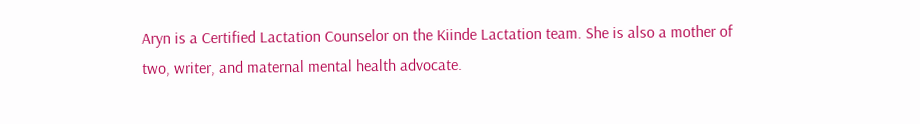Aryn is a Certified Lactation Counselor on the Kiinde Lactation team. She is also a mother of two, writer, and maternal mental health advocate.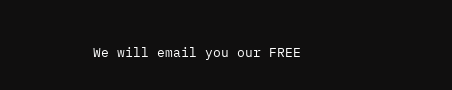We will email you our FREE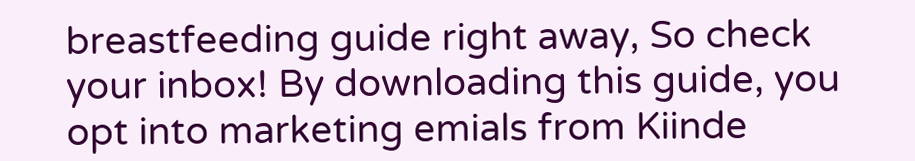breastfeeding guide right away, So check your inbox! By downloading this guide, you opt into marketing emials from Kiinde